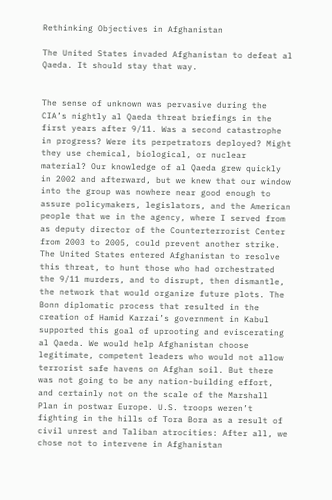Rethinking Objectives in Afghanistan

The United States invaded Afghanistan to defeat al Qaeda. It should stay that way.


The sense of unknown was pervasive during the CIA’s nightly al Qaeda threat briefings in the first years after 9/11. Was a second catastrophe in progress? Were its perpetrators deployed? Might they use chemical, biological, or nuclear material? Our knowledge of al Qaeda grew quickly in 2002 and afterward, but we knew that our window into the group was nowhere near good enough to assure policymakers, legislators, and the American people that we in the agency, where I served from as deputy director of the Counterterrorist Center from 2003 to 2005, could prevent another strike. The United States entered Afghanistan to resolve this threat, to hunt those who had orchestrated the 9/11 murders, and to disrupt, then dismantle, the network that would organize future plots. The Bonn diplomatic process that resulted in the creation of Hamid Karzai’s government in Kabul supported this goal of uprooting and eviscerating al Qaeda. We would help Afghanistan choose legitimate, competent leaders who would not allow terrorist safe havens on Afghan soil. But there was not going to be any nation-building effort, and certainly not on the scale of the Marshall Plan in postwar Europe. U.S. troops weren’t fighting in the hills of Tora Bora as a result of civil unrest and Taliban atrocities: After all, we chose not to intervene in Afghanistan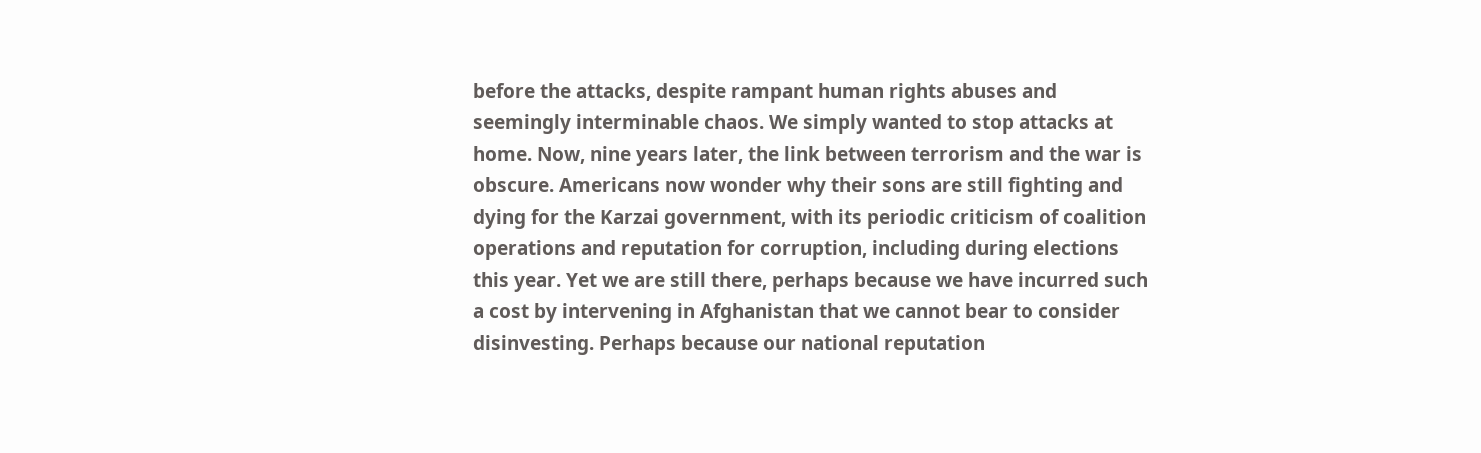before the attacks, despite rampant human rights abuses and seemingly interminable chaos. We simply wanted to stop attacks at home. Now, nine years later, the link between terrorism and the war is obscure. Americans now wonder why their sons are still fighting and dying for the Karzai government, with its periodic criticism of coalition operations and reputation for corruption, including during elections this year. Yet we are still there, perhaps because we have incurred such a cost by intervening in Afghanistan that we cannot bear to consider disinvesting. Perhaps because our national reputation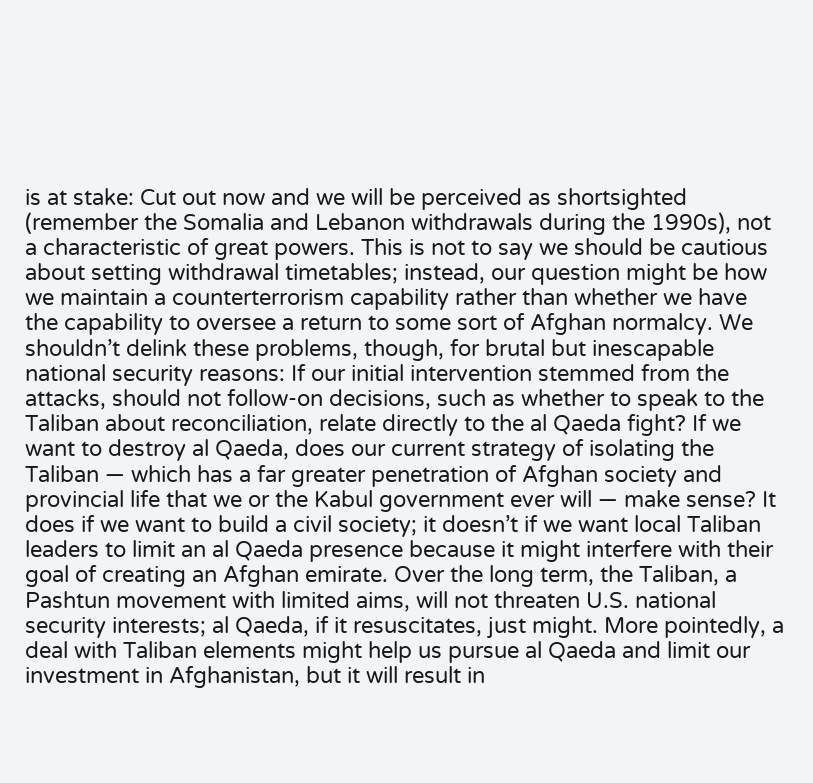is at stake: Cut out now and we will be perceived as shortsighted (remember the Somalia and Lebanon withdrawals during the 1990s), not a characteristic of great powers. This is not to say we should be cautious about setting withdrawal timetables; instead, our question might be how we maintain a counterterrorism capability rather than whether we have the capability to oversee a return to some sort of Afghan normalcy. We shouldn’t delink these problems, though, for brutal but inescapable national security reasons: If our initial intervention stemmed from the attacks, should not follow-on decisions, such as whether to speak to the Taliban about reconciliation, relate directly to the al Qaeda fight? If we want to destroy al Qaeda, does our current strategy of isolating the Taliban — which has a far greater penetration of Afghan society and provincial life that we or the Kabul government ever will — make sense? It does if we want to build a civil society; it doesn’t if we want local Taliban leaders to limit an al Qaeda presence because it might interfere with their goal of creating an Afghan emirate. Over the long term, the Taliban, a Pashtun movement with limited aims, will not threaten U.S. national security interests; al Qaeda, if it resuscitates, just might. More pointedly, a deal with Taliban elements might help us pursue al Qaeda and limit our investment in Afghanistan, but it will result in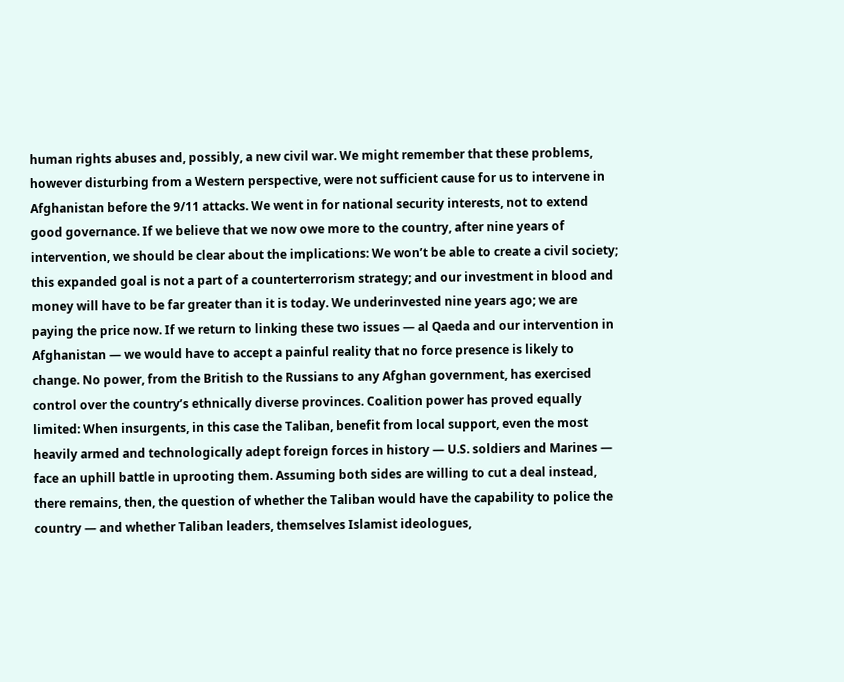human rights abuses and, possibly, a new civil war. We might remember that these problems, however disturbing from a Western perspective, were not sufficient cause for us to intervene in Afghanistan before the 9/11 attacks. We went in for national security interests, not to extend good governance. If we believe that we now owe more to the country, after nine years of intervention, we should be clear about the implications: We won’t be able to create a civil society; this expanded goal is not a part of a counterterrorism strategy; and our investment in blood and money will have to be far greater than it is today. We underinvested nine years ago; we are paying the price now. If we return to linking these two issues — al Qaeda and our intervention in Afghanistan — we would have to accept a painful reality that no force presence is likely to change. No power, from the British to the Russians to any Afghan government, has exercised control over the country’s ethnically diverse provinces. Coalition power has proved equally limited: When insurgents, in this case the Taliban, benefit from local support, even the most heavily armed and technologically adept foreign forces in history — U.S. soldiers and Marines — face an uphill battle in uprooting them. Assuming both sides are willing to cut a deal instead, there remains, then, the question of whether the Taliban would have the capability to police the country — and whether Taliban leaders, themselves Islamist ideologues,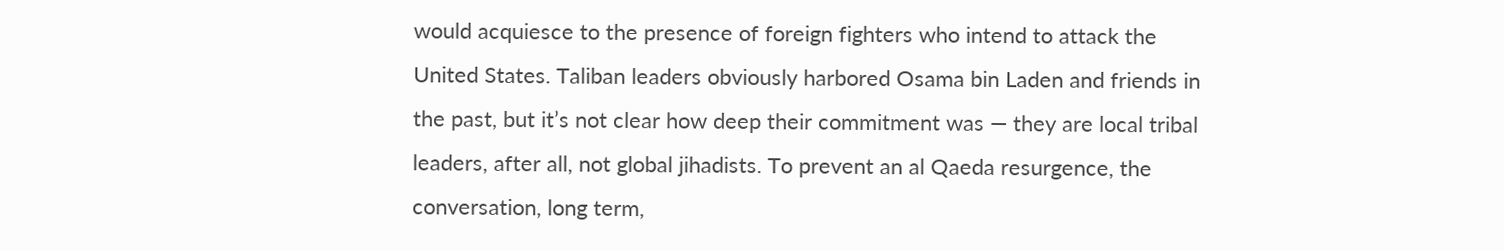would acquiesce to the presence of foreign fighters who intend to attack the United States. Taliban leaders obviously harbored Osama bin Laden and friends in the past, but it’s not clear how deep their commitment was — they are local tribal leaders, after all, not global jihadists. To prevent an al Qaeda resurgence, the conversation, long term,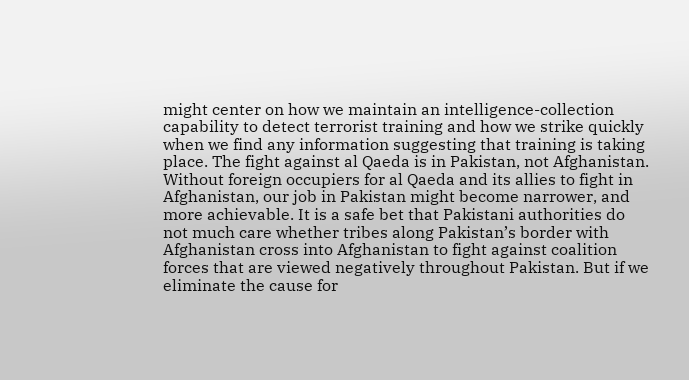might center on how we maintain an intelligence-collection capability to detect terrorist training and how we strike quickly when we find any information suggesting that training is taking place. The fight against al Qaeda is in Pakistan, not Afghanistan. Without foreign occupiers for al Qaeda and its allies to fight in Afghanistan, our job in Pakistan might become narrower, and more achievable. It is a safe bet that Pakistani authorities do not much care whether tribes along Pakistan’s border with Afghanistan cross into Afghanistan to fight against coalition forces that are viewed negatively throughout Pakistan. But if we eliminate the cause for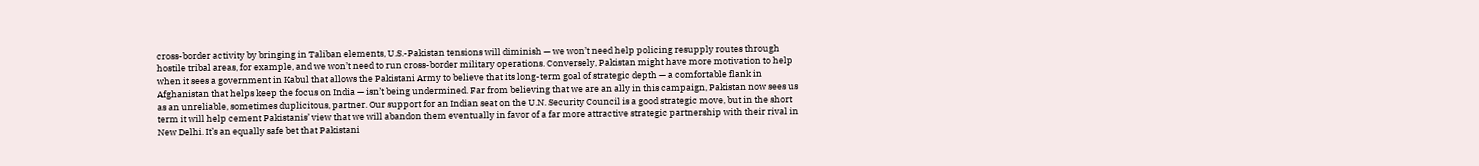cross-border activity by bringing in Taliban elements, U.S.-Pakistan tensions will diminish — we won’t need help policing resupply routes through hostile tribal areas, for example, and we won’t need to run cross-border military operations. Conversely, Pakistan might have more motivation to help when it sees a government in Kabul that allows the Pakistani Army to believe that its long-term goal of strategic depth — a comfortable flank in Afghanistan that helps keep the focus on India — isn’t being undermined. Far from believing that we are an ally in this campaign, Pakistan now sees us as an unreliable, sometimes duplicitous, partner. Our support for an Indian seat on the U.N. Security Council is a good strategic move, but in the short term it will help cement Pakistanis’ view that we will abandon them eventually in favor of a far more attractive strategic partnership with their rival in New Delhi. It’s an equally safe bet that Pakistani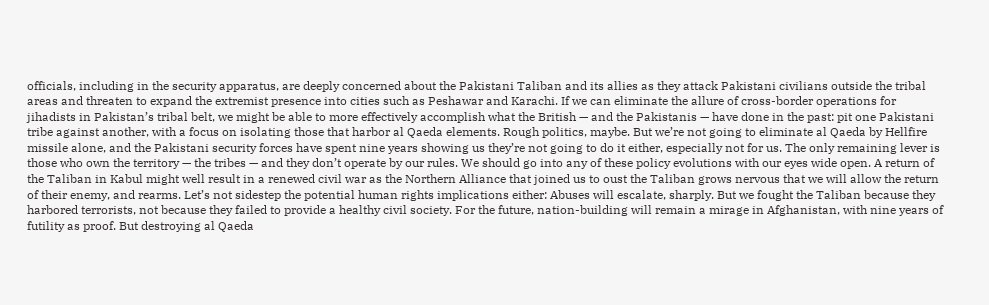officials, including in the security apparatus, are deeply concerned about the Pakistani Taliban and its allies as they attack Pakistani civilians outside the tribal areas and threaten to expand the extremist presence into cities such as Peshawar and Karachi. If we can eliminate the allure of cross-border operations for jihadists in Pakistan’s tribal belt, we might be able to more effectively accomplish what the British — and the Pakistanis — have done in the past: pit one Pakistani tribe against another, with a focus on isolating those that harbor al Qaeda elements. Rough politics, maybe. But we’re not going to eliminate al Qaeda by Hellfire missile alone, and the Pakistani security forces have spent nine years showing us they’re not going to do it either, especially not for us. The only remaining lever is those who own the territory — the tribes — and they don’t operate by our rules. We should go into any of these policy evolutions with our eyes wide open. A return of the Taliban in Kabul might well result in a renewed civil war as the Northern Alliance that joined us to oust the Taliban grows nervous that we will allow the return of their enemy, and rearms. Let’s not sidestep the potential human rights implications either: Abuses will escalate, sharply. But we fought the Taliban because they harbored terrorists, not because they failed to provide a healthy civil society. For the future, nation-building will remain a mirage in Afghanistan, with nine years of futility as proof. But destroying al Qaeda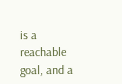is a reachable goal, and a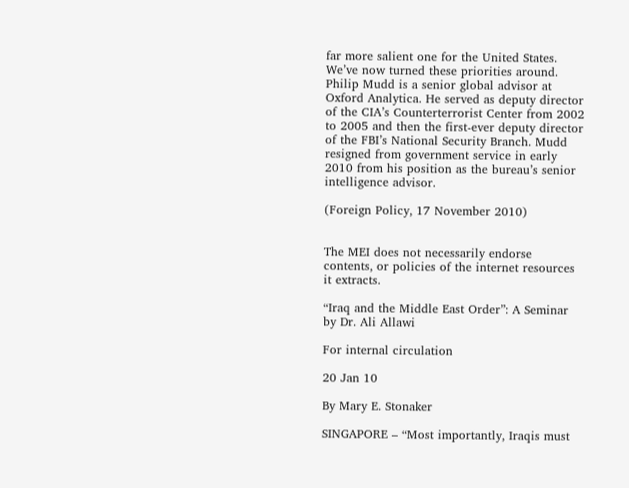far more salient one for the United States. We’ve now turned these priorities around. Philip Mudd is a senior global advisor at Oxford Analytica. He served as deputy director of the CIA’s Counterterrorist Center from 2002 to 2005 and then the first-ever deputy director of the FBI’s National Security Branch. Mudd resigned from government service in early 2010 from his position as the bureau’s senior intelligence advisor.

(Foreign Policy, 17 November 2010)


The MEI does not necessarily endorse contents, or policies of the internet resources it extracts.

“Iraq and the Middle East Order”: A Seminar by Dr. Ali Allawi

For internal circulation

20 Jan 10

By Mary E. Stonaker

SINGAPORE – “Most importantly, Iraqis must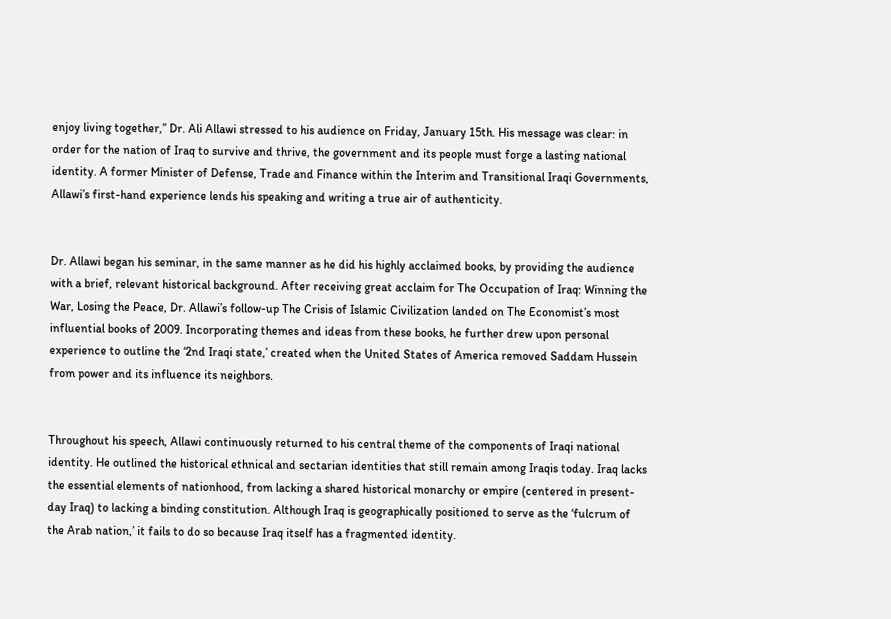enjoy living together,” Dr. Ali Allawi stressed to his audience on Friday, January 15th. His message was clear: in order for the nation of Iraq to survive and thrive, the government and its people must forge a lasting national identity. A former Minister of Defense, Trade and Finance within the Interim and Transitional Iraqi Governments, Allawi’s first-hand experience lends his speaking and writing a true air of authenticity.


Dr. Allawi began his seminar, in the same manner as he did his highly acclaimed books, by providing the audience with a brief, relevant historical background. After receiving great acclaim for The Occupation of Iraq: Winning the War, Losing the Peace, Dr. Allawi’s follow-up The Crisis of Islamic Civilization landed on The Economist’s most influential books of 2009. Incorporating themes and ideas from these books, he further drew upon personal experience to outline the ‘2nd Iraqi state,’ created when the United States of America removed Saddam Hussein from power and its influence its neighbors.


Throughout his speech, Allawi continuously returned to his central theme of the components of Iraqi national identity. He outlined the historical ethnical and sectarian identities that still remain among Iraqis today. Iraq lacks the essential elements of nationhood, from lacking a shared historical monarchy or empire (centered in present-day Iraq) to lacking a binding constitution. Although Iraq is geographically positioned to serve as the ‘fulcrum of the Arab nation,’ it fails to do so because Iraq itself has a fragmented identity.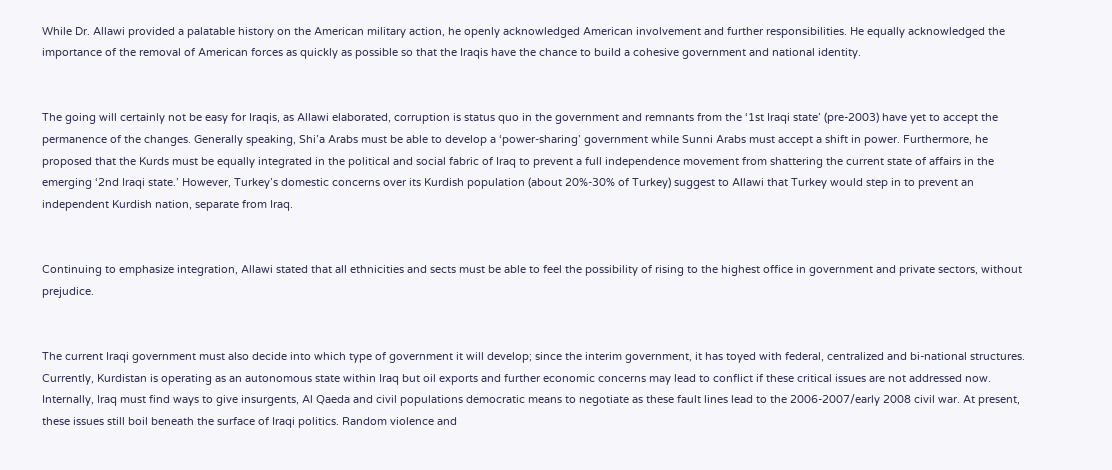While Dr. Allawi provided a palatable history on the American military action, he openly acknowledged American involvement and further responsibilities. He equally acknowledged the importance of the removal of American forces as quickly as possible so that the Iraqis have the chance to build a cohesive government and national identity.


The going will certainly not be easy for Iraqis, as Allawi elaborated, corruption is status quo in the government and remnants from the ‘1st Iraqi state’ (pre-2003) have yet to accept the permanence of the changes. Generally speaking, Shi’a Arabs must be able to develop a ‘power-sharing’ government while Sunni Arabs must accept a shift in power. Furthermore, he proposed that the Kurds must be equally integrated in the political and social fabric of Iraq to prevent a full independence movement from shattering the current state of affairs in the emerging ‘2nd Iraqi state.’ However, Turkey’s domestic concerns over its Kurdish population (about 20%-30% of Turkey) suggest to Allawi that Turkey would step in to prevent an independent Kurdish nation, separate from Iraq.


Continuing to emphasize integration, Allawi stated that all ethnicities and sects must be able to feel the possibility of rising to the highest office in government and private sectors, without prejudice.


The current Iraqi government must also decide into which type of government it will develop; since the interim government, it has toyed with federal, centralized and bi-national structures. Currently, Kurdistan is operating as an autonomous state within Iraq but oil exports and further economic concerns may lead to conflict if these critical issues are not addressed now. Internally, Iraq must find ways to give insurgents, Al Qaeda and civil populations democratic means to negotiate as these fault lines lead to the 2006-2007/early 2008 civil war. At present, these issues still boil beneath the surface of Iraqi politics. Random violence and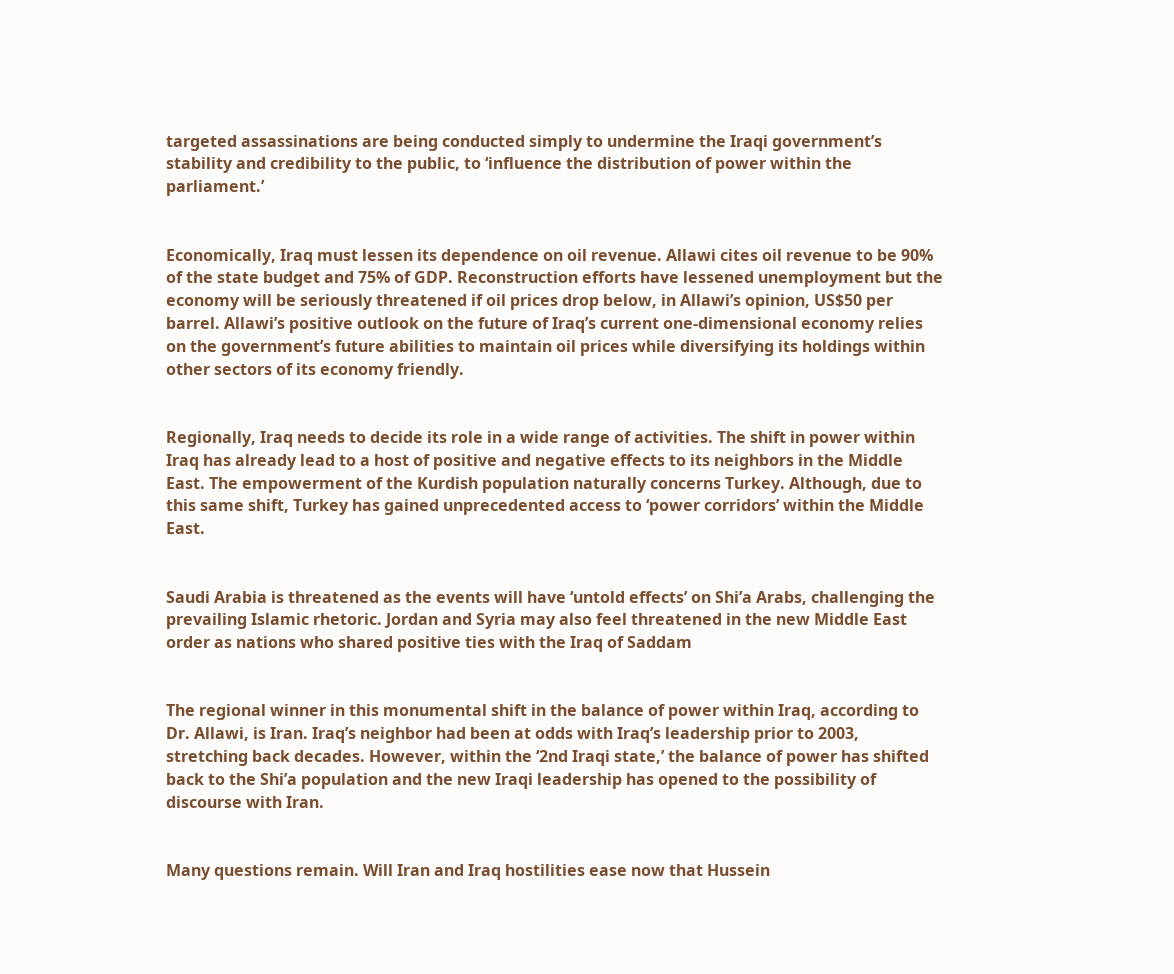targeted assassinations are being conducted simply to undermine the Iraqi government’s stability and credibility to the public, to ‘influence the distribution of power within the parliament.’


Economically, Iraq must lessen its dependence on oil revenue. Allawi cites oil revenue to be 90% of the state budget and 75% of GDP. Reconstruction efforts have lessened unemployment but the economy will be seriously threatened if oil prices drop below, in Allawi’s opinion, US$50 per barrel. Allawi’s positive outlook on the future of Iraq’s current one-dimensional economy relies on the government’s future abilities to maintain oil prices while diversifying its holdings within other sectors of its economy friendly.


Regionally, Iraq needs to decide its role in a wide range of activities. The shift in power within Iraq has already lead to a host of positive and negative effects to its neighbors in the Middle East. The empowerment of the Kurdish population naturally concerns Turkey. Although, due to this same shift, Turkey has gained unprecedented access to ‘power corridors’ within the Middle East.


Saudi Arabia is threatened as the events will have ‘untold effects’ on Shi’a Arabs, challenging the prevailing Islamic rhetoric. Jordan and Syria may also feel threatened in the new Middle East order as nations who shared positive ties with the Iraq of Saddam


The regional winner in this monumental shift in the balance of power within Iraq, according to Dr. Allawi, is Iran. Iraq’s neighbor had been at odds with Iraq’s leadership prior to 2003, stretching back decades. However, within the ‘2nd Iraqi state,’ the balance of power has shifted back to the Shi’a population and the new Iraqi leadership has opened to the possibility of discourse with Iran.


Many questions remain. Will Iran and Iraq hostilities ease now that Hussein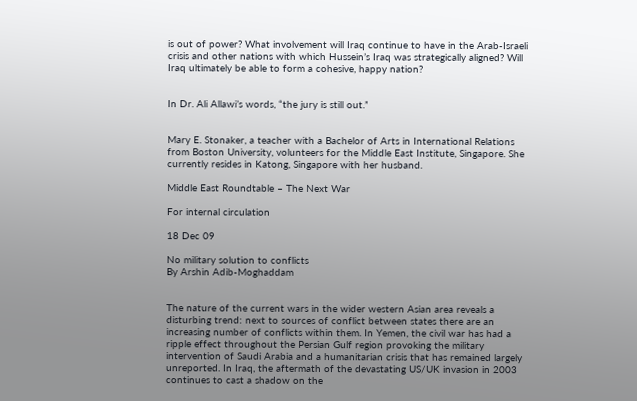is out of power? What involvement will Iraq continue to have in the Arab-Israeli crisis and other nations with which Hussein’s Iraq was strategically aligned? Will Iraq ultimately be able to form a cohesive, happy nation?


In Dr. Ali Allawi’s words, “the jury is still out.”


Mary E. Stonaker, a teacher with a Bachelor of Arts in International Relations from Boston University, volunteers for the Middle East Institute, Singapore. She currently resides in Katong, Singapore with her husband.

Middle East Roundtable – The Next War

For internal circulation

18 Dec 09

No military solution to conflicts
By Arshin Adib-Moghaddam


The nature of the current wars in the wider western Asian area reveals a disturbing trend: next to sources of conflict between states there are an increasing number of conflicts within them. In Yemen, the civil war has had a ripple effect throughout the Persian Gulf region provoking the military intervention of Saudi Arabia and a humanitarian crisis that has remained largely unreported. In Iraq, the aftermath of the devastating US/UK invasion in 2003 continues to cast a shadow on the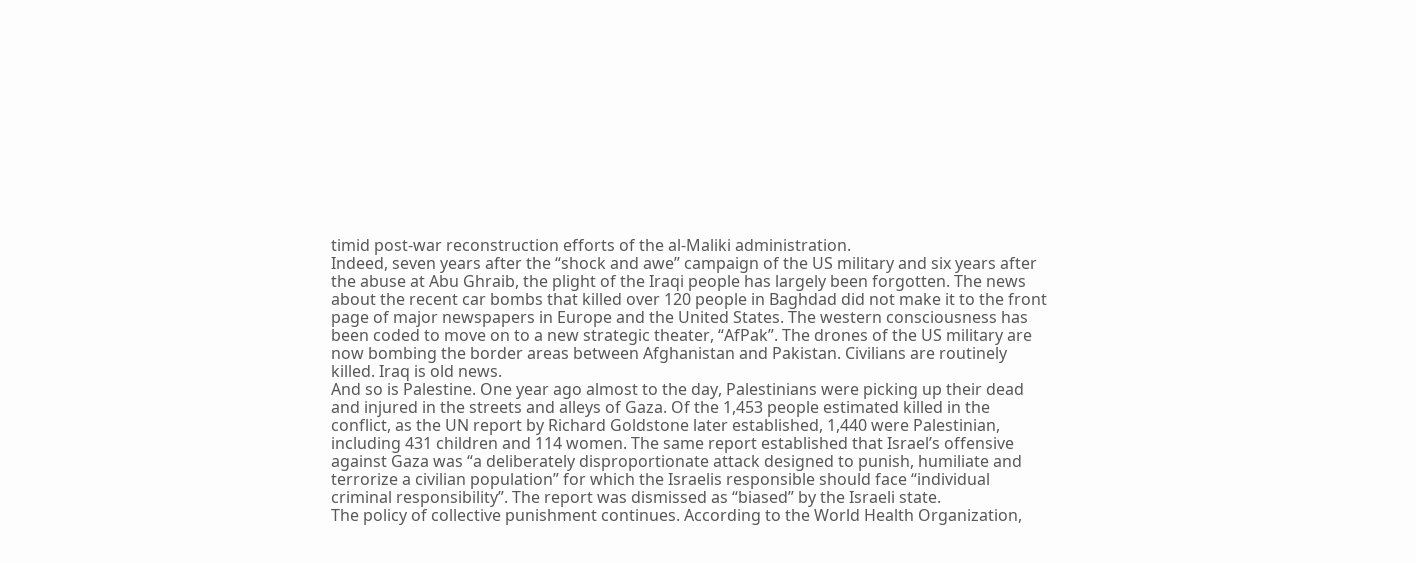timid post-war reconstruction efforts of the al-Maliki administration.
Indeed, seven years after the “shock and awe” campaign of the US military and six years after the abuse at Abu Ghraib, the plight of the Iraqi people has largely been forgotten. The news about the recent car bombs that killed over 120 people in Baghdad did not make it to the front page of major newspapers in Europe and the United States. The western consciousness has been coded to move on to a new strategic theater, “AfPak”. The drones of the US military are now bombing the border areas between Afghanistan and Pakistan. Civilians are routinely killed. Iraq is old news.
And so is Palestine. One year ago almost to the day, Palestinians were picking up their dead and injured in the streets and alleys of Gaza. Of the 1,453 people estimated killed in the conflict, as the UN report by Richard Goldstone later established, 1,440 were Palestinian, including 431 children and 114 women. The same report established that Israel’s offensive against Gaza was “a deliberately disproportionate attack designed to punish, humiliate and terrorize a civilian population” for which the Israelis responsible should face “individual criminal responsibility”. The report was dismissed as “biased” by the Israeli state.
The policy of collective punishment continues. According to the World Health Organization,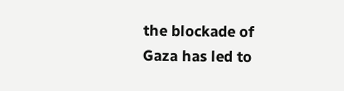the blockade of Gaza has led to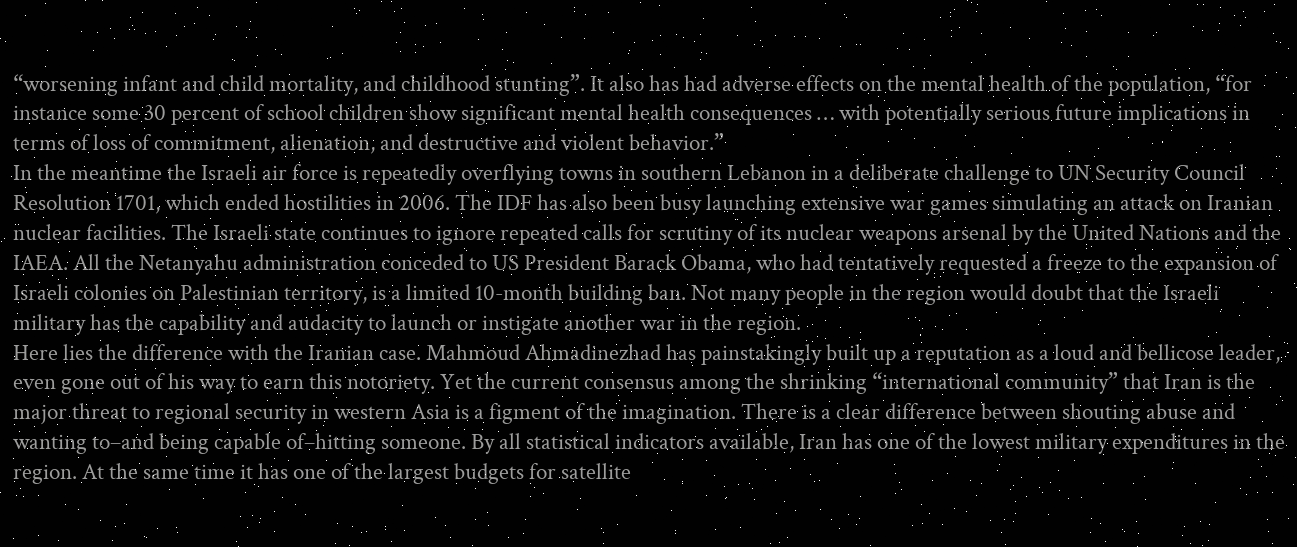“worsening infant and child mortality, and childhood stunting”. It also has had adverse effects on the mental health of the population, “for instance some 30 percent of school children show significant mental health consequences … with potentially serious future implications in terms of loss of commitment, alienation, and destructive and violent behavior.”
In the meantime the Israeli air force is repeatedly overflying towns in southern Lebanon in a deliberate challenge to UN Security Council Resolution 1701, which ended hostilities in 2006. The IDF has also been busy launching extensive war games simulating an attack on Iranian nuclear facilities. The Israeli state continues to ignore repeated calls for scrutiny of its nuclear weapons arsenal by the United Nations and the IAEA. All the Netanyahu administration conceded to US President Barack Obama, who had tentatively requested a freeze to the expansion of Israeli colonies on Palestinian territory, is a limited 10-month building ban. Not many people in the region would doubt that the Israeli military has the capability and audacity to launch or instigate another war in the region.
Here lies the difference with the Iranian case. Mahmoud Ahmadinezhad has painstakingly built up a reputation as a loud and bellicose leader, even gone out of his way to earn this notoriety. Yet the current consensus among the shrinking “international community” that Iran is the major threat to regional security in western Asia is a figment of the imagination. There is a clear difference between shouting abuse and wanting to–and being capable of–hitting someone. By all statistical indicators available, Iran has one of the lowest military expenditures in the region. At the same time it has one of the largest budgets for satellite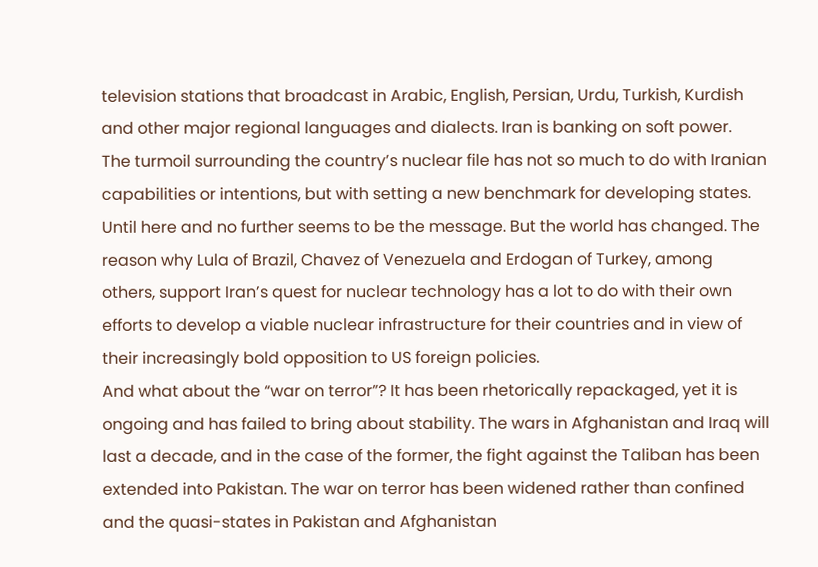television stations that broadcast in Arabic, English, Persian, Urdu, Turkish, Kurdish and other major regional languages and dialects. Iran is banking on soft power.
The turmoil surrounding the country’s nuclear file has not so much to do with Iranian capabilities or intentions, but with setting a new benchmark for developing states. Until here and no further seems to be the message. But the world has changed. The reason why Lula of Brazil, Chavez of Venezuela and Erdogan of Turkey, among others, support Iran’s quest for nuclear technology has a lot to do with their own efforts to develop a viable nuclear infrastructure for their countries and in view of their increasingly bold opposition to US foreign policies.
And what about the “war on terror”? It has been rhetorically repackaged, yet it is ongoing and has failed to bring about stability. The wars in Afghanistan and Iraq will last a decade, and in the case of the former, the fight against the Taliban has been extended into Pakistan. The war on terror has been widened rather than confined and the quasi-states in Pakistan and Afghanistan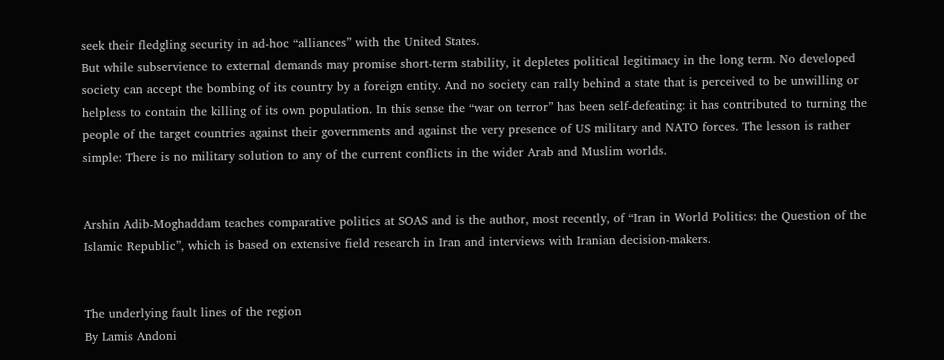seek their fledgling security in ad-hoc “alliances” with the United States.
But while subservience to external demands may promise short-term stability, it depletes political legitimacy in the long term. No developed society can accept the bombing of its country by a foreign entity. And no society can rally behind a state that is perceived to be unwilling or helpless to contain the killing of its own population. In this sense the “war on terror” has been self-defeating: it has contributed to turning the people of the target countries against their governments and against the very presence of US military and NATO forces. The lesson is rather simple: There is no military solution to any of the current conflicts in the wider Arab and Muslim worlds.


Arshin Adib-Moghaddam teaches comparative politics at SOAS and is the author, most recently, of “Iran in World Politics: the Question of the Islamic Republic”, which is based on extensive field research in Iran and interviews with Iranian decision-makers.


The underlying fault lines of the region
By Lamis Andoni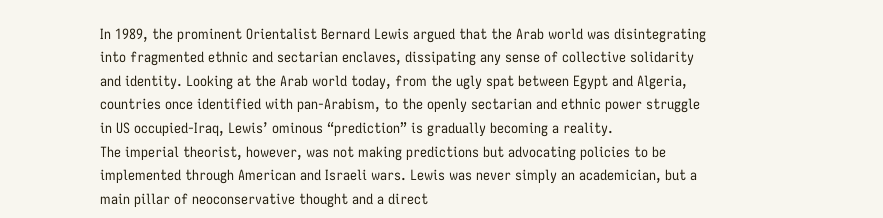In 1989, the prominent Orientalist Bernard Lewis argued that the Arab world was disintegrating into fragmented ethnic and sectarian enclaves, dissipating any sense of collective solidarity and identity. Looking at the Arab world today, from the ugly spat between Egypt and Algeria, countries once identified with pan-Arabism, to the openly sectarian and ethnic power struggle in US occupied-Iraq, Lewis’ ominous “prediction” is gradually becoming a reality.
The imperial theorist, however, was not making predictions but advocating policies to be implemented through American and Israeli wars. Lewis was never simply an academician, but a main pillar of neoconservative thought and a direct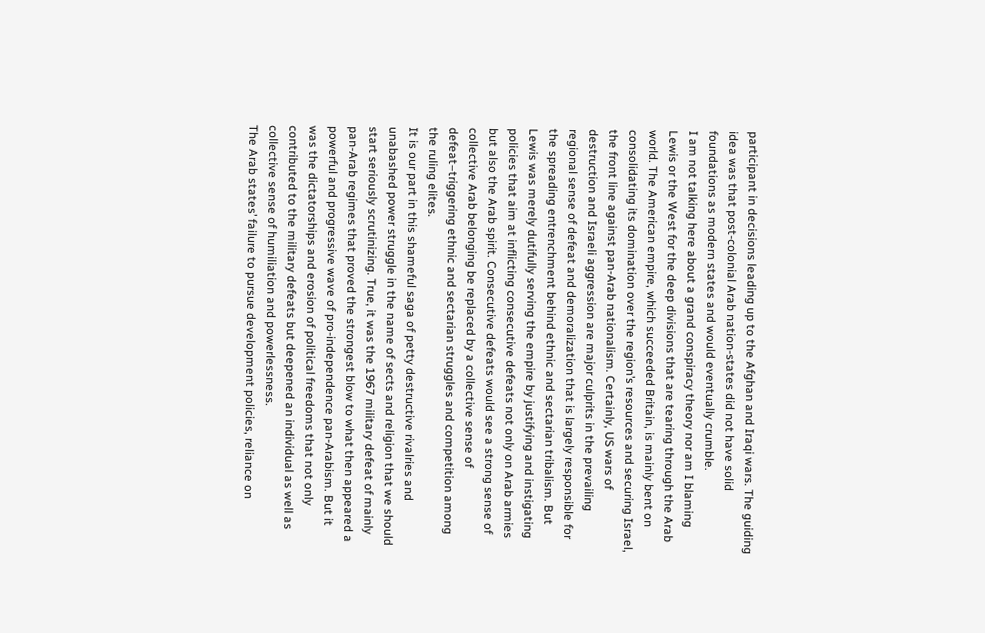participant in decisions leading up to the Afghan and Iraqi wars. The guiding idea was that post-colonial Arab nation-states did not have solid foundations as modern states and would eventually crumble.
I am not talking here about a grand conspiracy theory nor am I blaming Lewis or the West for the deep divisions that are tearing through the Arab world. The American empire, which succeeded Britain, is mainly bent on consolidating its domination over the region’s resources and securing Israel, the front line against pan-Arab nationalism. Certainly, US wars of destruction and Israeli aggression are major culprits in the prevailing regional sense of defeat and demoralization that is largely responsible for the spreading entrenchment behind ethnic and sectarian tribalism. But Lewis was merely dutifully serving the empire by justifying and instigating policies that aim at inflicting consecutive defeats not only on Arab armies but also the Arab spirit. Consecutive defeats would see a strong sense of collective Arab belonging be replaced by a collective sense of defeat–triggering ethnic and sectarian struggles and competition among the ruling elites.
It is our part in this shameful saga of petty destructive rivalries and unabashed power struggle in the name of sects and religion that we should start seriously scrutinizing. True, it was the 1967 military defeat of mainly pan-Arab regimes that proved the strongest blow to what then appeared a powerful and progressive wave of pro-independence pan-Arabism. But it was the dictatorships and erosion of political freedoms that not only contributed to the military defeats but deepened an individual as well as collective sense of humiliation and powerlessness.
The Arab states’ failure to pursue development policies, reliance on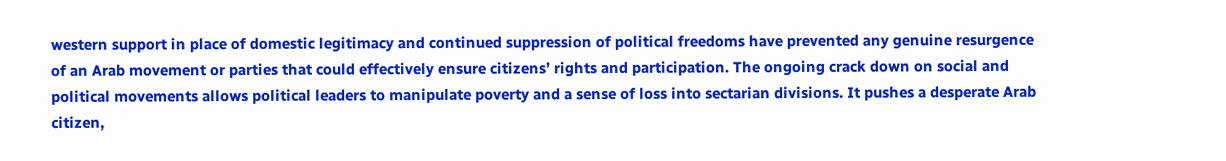western support in place of domestic legitimacy and continued suppression of political freedoms have prevented any genuine resurgence of an Arab movement or parties that could effectively ensure citizens’ rights and participation. The ongoing crack down on social and political movements allows political leaders to manipulate poverty and a sense of loss into sectarian divisions. It pushes a desperate Arab citizen,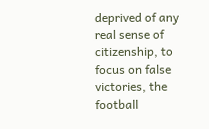deprived of any real sense of citizenship, to focus on false victories, the football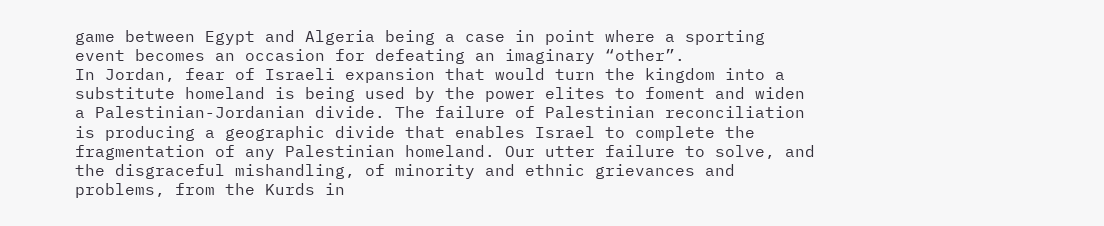game between Egypt and Algeria being a case in point where a sporting event becomes an occasion for defeating an imaginary “other”.
In Jordan, fear of Israeli expansion that would turn the kingdom into a substitute homeland is being used by the power elites to foment and widen a Palestinian-Jordanian divide. The failure of Palestinian reconciliation is producing a geographic divide that enables Israel to complete the fragmentation of any Palestinian homeland. Our utter failure to solve, and the disgraceful mishandling, of minority and ethnic grievances and problems, from the Kurds in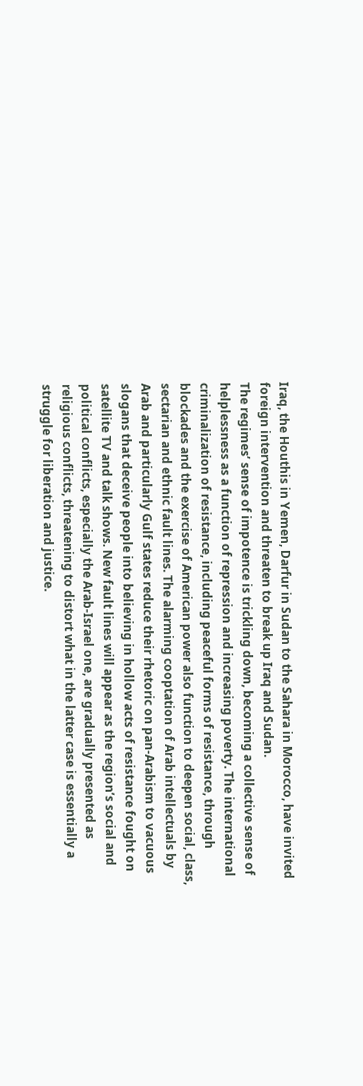Iraq, the Houthis in Yemen, Darfur in Sudan to the Sahara in Morocco, have invited foreign intervention and threaten to break up Iraq and Sudan.
The regimes’ sense of impotence is trickling down, becoming a collective sense of helplessness as a function of repression and increasing poverty. The international criminalization of resistance, including peaceful forms of resistance, through blockades and the exercise of American power also function to deepen social, class, sectarian and ethnic fault lines. The alarming cooptation of Arab intellectuals by Arab and particularly Gulf states reduce their rhetoric on pan-Arabism to vacuous slogans that deceive people into believing in hollow acts of resistance fought on satellite TV and talk shows. New fault lines will appear as the region’s social and political conflicts, especially the Arab-Israel one, are gradually presented as religious conflicts, threatening to distort what in the latter case is essentially a struggle for liberation and justice.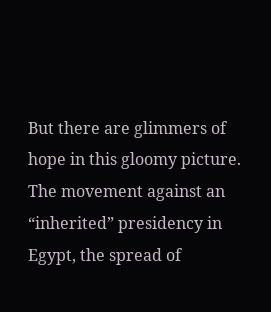But there are glimmers of hope in this gloomy picture. The movement against an “inherited” presidency in Egypt, the spread of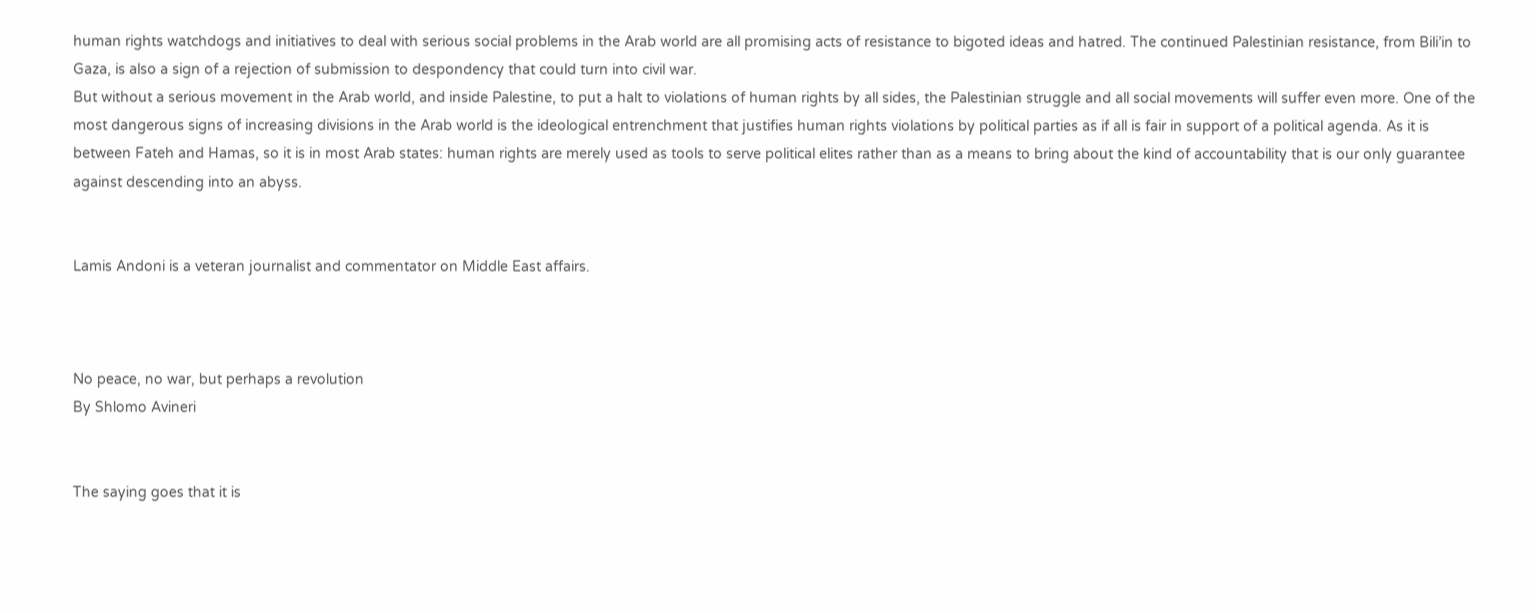human rights watchdogs and initiatives to deal with serious social problems in the Arab world are all promising acts of resistance to bigoted ideas and hatred. The continued Palestinian resistance, from Bili’in to Gaza, is also a sign of a rejection of submission to despondency that could turn into civil war.
But without a serious movement in the Arab world, and inside Palestine, to put a halt to violations of human rights by all sides, the Palestinian struggle and all social movements will suffer even more. One of the most dangerous signs of increasing divisions in the Arab world is the ideological entrenchment that justifies human rights violations by political parties as if all is fair in support of a political agenda. As it is between Fateh and Hamas, so it is in most Arab states: human rights are merely used as tools to serve political elites rather than as a means to bring about the kind of accountability that is our only guarantee against descending into an abyss.


Lamis Andoni is a veteran journalist and commentator on Middle East affairs.



No peace, no war, but perhaps a revolution
By Shlomo Avineri


The saying goes that it is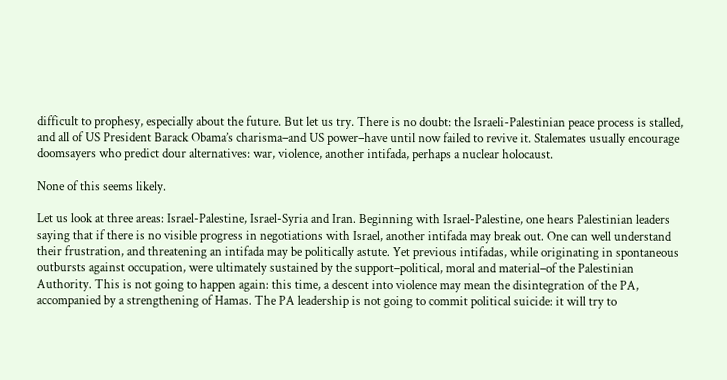difficult to prophesy, especially about the future. But let us try. There is no doubt: the Israeli-Palestinian peace process is stalled, and all of US President Barack Obama’s charisma–and US power–have until now failed to revive it. Stalemates usually encourage doomsayers who predict dour alternatives: war, violence, another intifada, perhaps a nuclear holocaust.

None of this seems likely.

Let us look at three areas: Israel-Palestine, Israel-Syria and Iran. Beginning with Israel-Palestine, one hears Palestinian leaders saying that if there is no visible progress in negotiations with Israel, another intifada may break out. One can well understand their frustration, and threatening an intifada may be politically astute. Yet previous intifadas, while originating in spontaneous outbursts against occupation, were ultimately sustained by the support–political, moral and material–of the Palestinian Authority. This is not going to happen again: this time, a descent into violence may mean the disintegration of the PA, accompanied by a strengthening of Hamas. The PA leadership is not going to commit political suicide: it will try to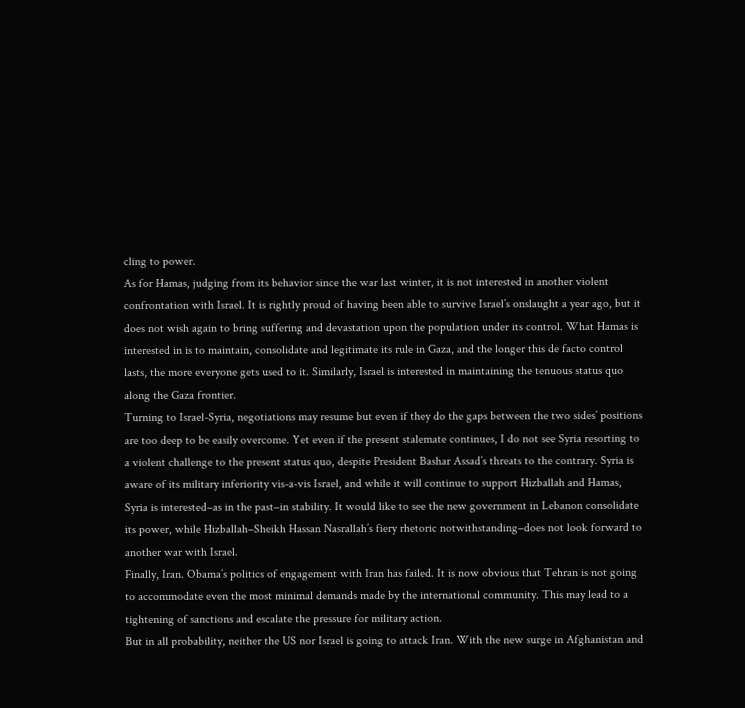cling to power.
As for Hamas, judging from its behavior since the war last winter, it is not interested in another violent confrontation with Israel. It is rightly proud of having been able to survive Israel’s onslaught a year ago, but it does not wish again to bring suffering and devastation upon the population under its control. What Hamas is interested in is to maintain, consolidate and legitimate its rule in Gaza, and the longer this de facto control lasts, the more everyone gets used to it. Similarly, Israel is interested in maintaining the tenuous status quo along the Gaza frontier.
Turning to Israel-Syria, negotiations may resume but even if they do the gaps between the two sides’ positions are too deep to be easily overcome. Yet even if the present stalemate continues, I do not see Syria resorting to a violent challenge to the present status quo, despite President Bashar Assad’s threats to the contrary. Syria is aware of its military inferiority vis-a-vis Israel, and while it will continue to support Hizballah and Hamas, Syria is interested–as in the past–in stability. It would like to see the new government in Lebanon consolidate its power, while Hizballah–Sheikh Hassan Nasrallah’s fiery rhetoric notwithstanding–does not look forward to another war with Israel.
Finally, Iran. Obama’s politics of engagement with Iran has failed. It is now obvious that Tehran is not going to accommodate even the most minimal demands made by the international community. This may lead to a tightening of sanctions and escalate the pressure for military action.
But in all probability, neither the US nor Israel is going to attack Iran. With the new surge in Afghanistan and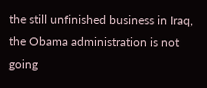the still unfinished business in Iraq, the Obama administration is not going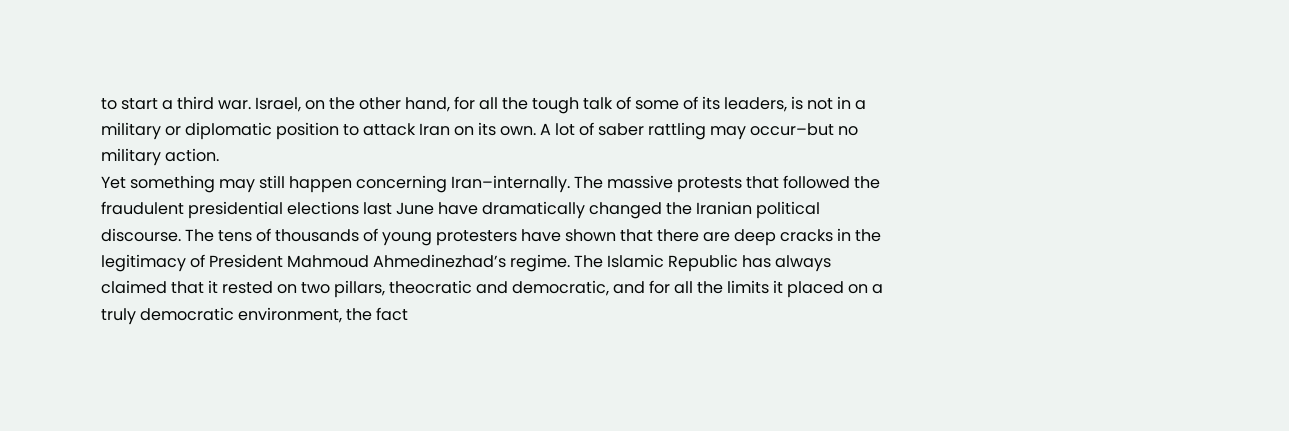to start a third war. Israel, on the other hand, for all the tough talk of some of its leaders, is not in a military or diplomatic position to attack Iran on its own. A lot of saber rattling may occur–but no military action.
Yet something may still happen concerning Iran–internally. The massive protests that followed the fraudulent presidential elections last June have dramatically changed the Iranian political discourse. The tens of thousands of young protesters have shown that there are deep cracks in the legitimacy of President Mahmoud Ahmedinezhad’s regime. The Islamic Republic has always claimed that it rested on two pillars, theocratic and democratic, and for all the limits it placed on a truly democratic environment, the fact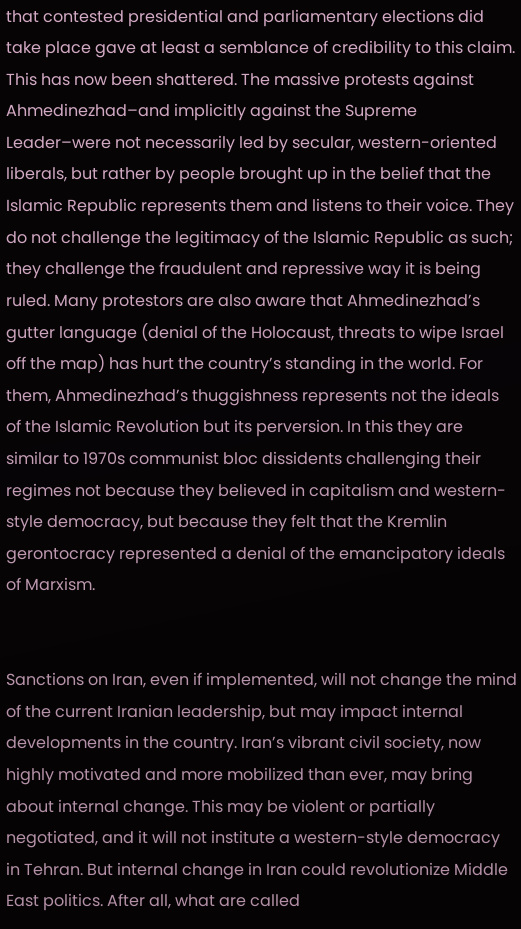that contested presidential and parliamentary elections did take place gave at least a semblance of credibility to this claim.
This has now been shattered. The massive protests against Ahmedinezhad–and implicitly against the Supreme Leader–were not necessarily led by secular, western-oriented liberals, but rather by people brought up in the belief that the Islamic Republic represents them and listens to their voice. They do not challenge the legitimacy of the Islamic Republic as such; they challenge the fraudulent and repressive way it is being ruled. Many protestors are also aware that Ahmedinezhad’s gutter language (denial of the Holocaust, threats to wipe Israel off the map) has hurt the country’s standing in the world. For them, Ahmedinezhad’s thuggishness represents not the ideals of the Islamic Revolution but its perversion. In this they are similar to 1970s communist bloc dissidents challenging their regimes not because they believed in capitalism and western-style democracy, but because they felt that the Kremlin gerontocracy represented a denial of the emancipatory ideals of Marxism.


Sanctions on Iran, even if implemented, will not change the mind of the current Iranian leadership, but may impact internal developments in the country. Iran’s vibrant civil society, now highly motivated and more mobilized than ever, may bring about internal change. This may be violent or partially negotiated, and it will not institute a western-style democracy in Tehran. But internal change in Iran could revolutionize Middle East politics. After all, what are called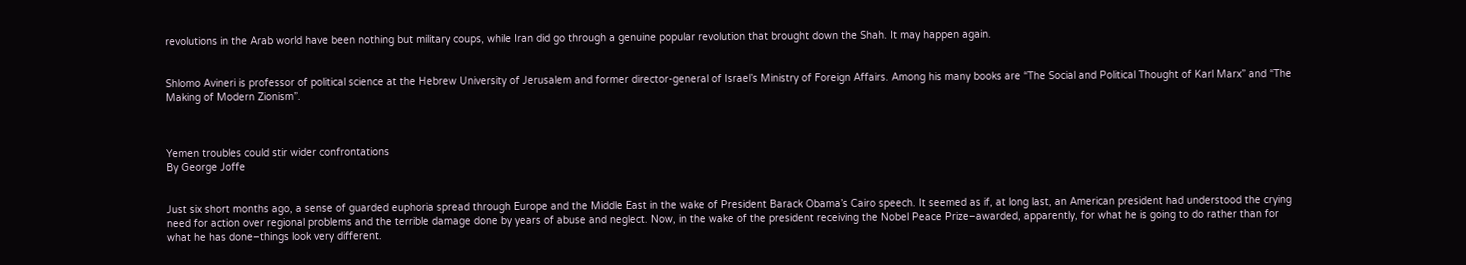revolutions in the Arab world have been nothing but military coups, while Iran did go through a genuine popular revolution that brought down the Shah. It may happen again.


Shlomo Avineri is professor of political science at the Hebrew University of Jerusalem and former director-general of Israel’s Ministry of Foreign Affairs. Among his many books are “The Social and Political Thought of Karl Marx” and “The Making of Modern Zionism”.



Yemen troubles could stir wider confrontations
By George Joffe


Just six short months ago, a sense of guarded euphoria spread through Europe and the Middle East in the wake of President Barack Obama’s Cairo speech. It seemed as if, at long last, an American president had understood the crying need for action over regional problems and the terrible damage done by years of abuse and neglect. Now, in the wake of the president receiving the Nobel Peace Prize–awarded, apparently, for what he is going to do rather than for what he has done–things look very different.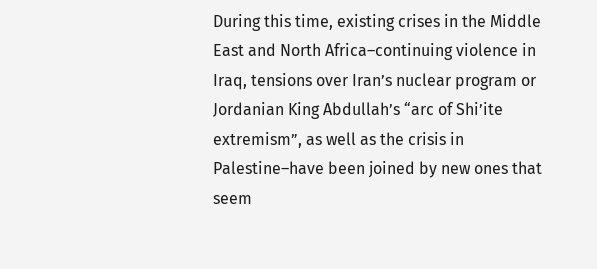During this time, existing crises in the Middle East and North Africa–continuing violence in Iraq, tensions over Iran’s nuclear program or Jordanian King Abdullah’s “arc of Shi’ite extremism”, as well as the crisis in Palestine–have been joined by new ones that seem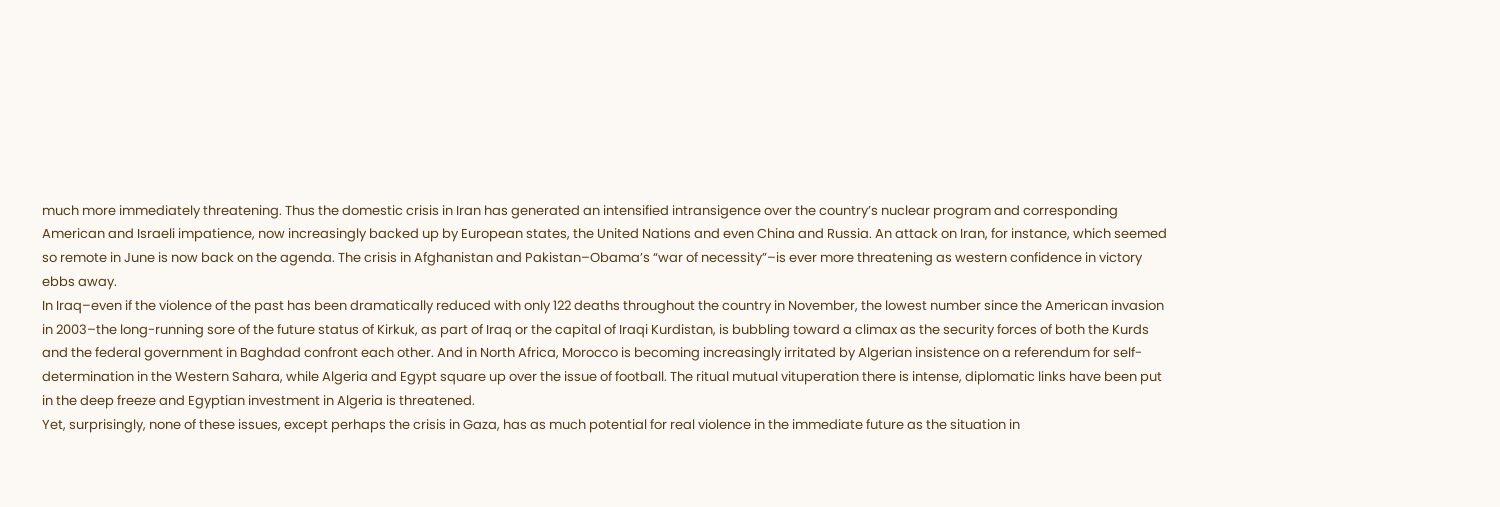much more immediately threatening. Thus the domestic crisis in Iran has generated an intensified intransigence over the country’s nuclear program and corresponding American and Israeli impatience, now increasingly backed up by European states, the United Nations and even China and Russia. An attack on Iran, for instance, which seemed so remote in June is now back on the agenda. The crisis in Afghanistan and Pakistan–Obama’s “war of necessity”–is ever more threatening as western confidence in victory ebbs away.
In Iraq–even if the violence of the past has been dramatically reduced with only 122 deaths throughout the country in November, the lowest number since the American invasion in 2003–the long-running sore of the future status of Kirkuk, as part of Iraq or the capital of Iraqi Kurdistan, is bubbling toward a climax as the security forces of both the Kurds and the federal government in Baghdad confront each other. And in North Africa, Morocco is becoming increasingly irritated by Algerian insistence on a referendum for self-determination in the Western Sahara, while Algeria and Egypt square up over the issue of football. The ritual mutual vituperation there is intense, diplomatic links have been put in the deep freeze and Egyptian investment in Algeria is threatened.
Yet, surprisingly, none of these issues, except perhaps the crisis in Gaza, has as much potential for real violence in the immediate future as the situation in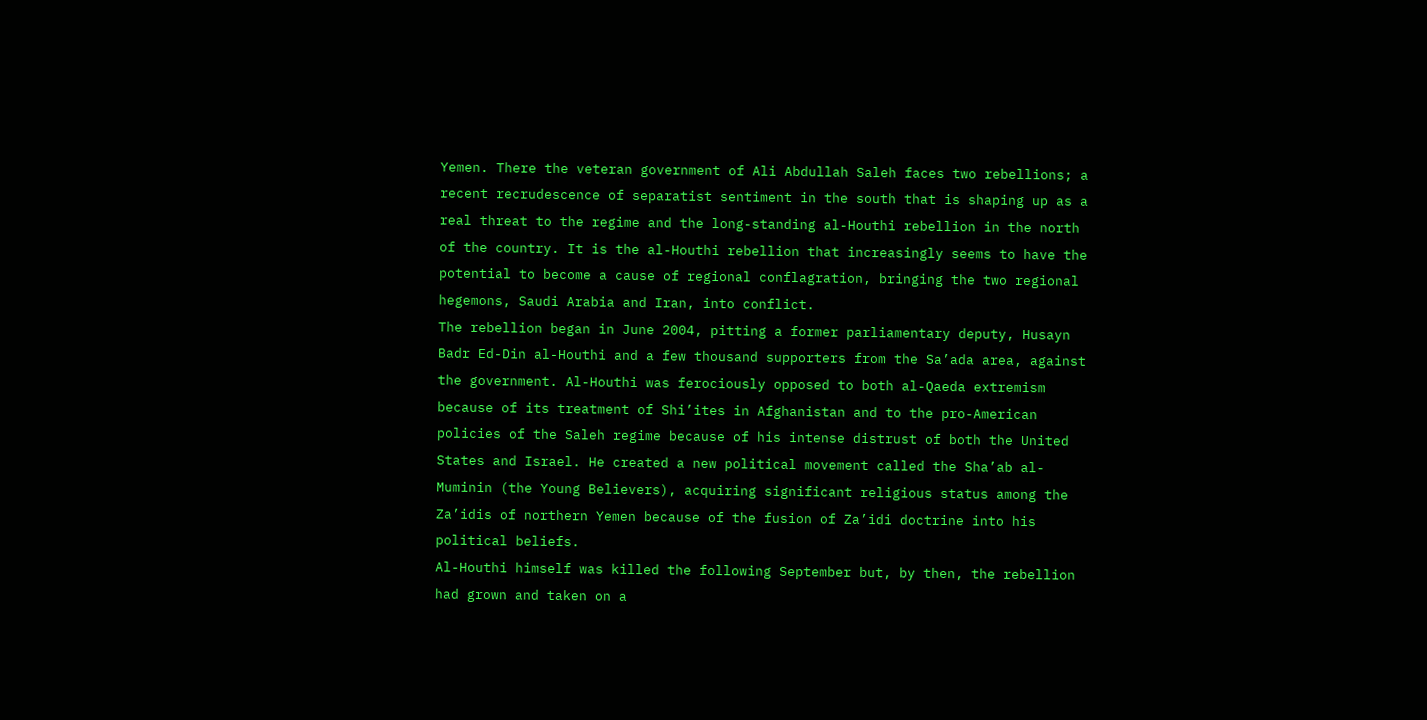Yemen. There the veteran government of Ali Abdullah Saleh faces two rebellions; a recent recrudescence of separatist sentiment in the south that is shaping up as a real threat to the regime and the long-standing al-Houthi rebellion in the north of the country. It is the al-Houthi rebellion that increasingly seems to have the potential to become a cause of regional conflagration, bringing the two regional hegemons, Saudi Arabia and Iran, into conflict.
The rebellion began in June 2004, pitting a former parliamentary deputy, Husayn Badr Ed-Din al-Houthi and a few thousand supporters from the Sa’ada area, against the government. Al-Houthi was ferociously opposed to both al-Qaeda extremism because of its treatment of Shi’ites in Afghanistan and to the pro-American policies of the Saleh regime because of his intense distrust of both the United States and Israel. He created a new political movement called the Sha’ab al-Muminin (the Young Believers), acquiring significant religious status among the Za’idis of northern Yemen because of the fusion of Za’idi doctrine into his political beliefs.
Al-Houthi himself was killed the following September but, by then, the rebellion had grown and taken on a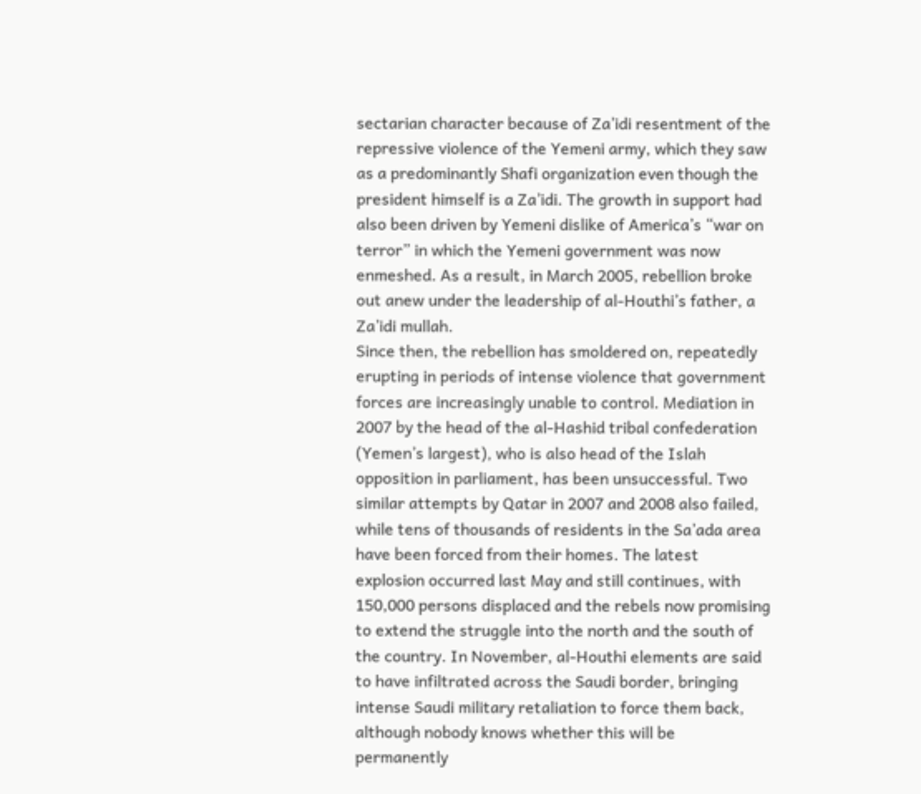sectarian character because of Za’idi resentment of the repressive violence of the Yemeni army, which they saw as a predominantly Shafi organization even though the president himself is a Za’idi. The growth in support had also been driven by Yemeni dislike of America’s “war on terror” in which the Yemeni government was now enmeshed. As a result, in March 2005, rebellion broke out anew under the leadership of al-Houthi’s father, a Za’idi mullah.
Since then, the rebellion has smoldered on, repeatedly erupting in periods of intense violence that government forces are increasingly unable to control. Mediation in 2007 by the head of the al-Hashid tribal confederation (Yemen’s largest), who is also head of the Islah opposition in parliament, has been unsuccessful. Two similar attempts by Qatar in 2007 and 2008 also failed, while tens of thousands of residents in the Sa’ada area have been forced from their homes. The latest explosion occurred last May and still continues, with 150,000 persons displaced and the rebels now promising to extend the struggle into the north and the south of the country. In November, al-Houthi elements are said to have infiltrated across the Saudi border, bringing intense Saudi military retaliation to force them back, although nobody knows whether this will be permanently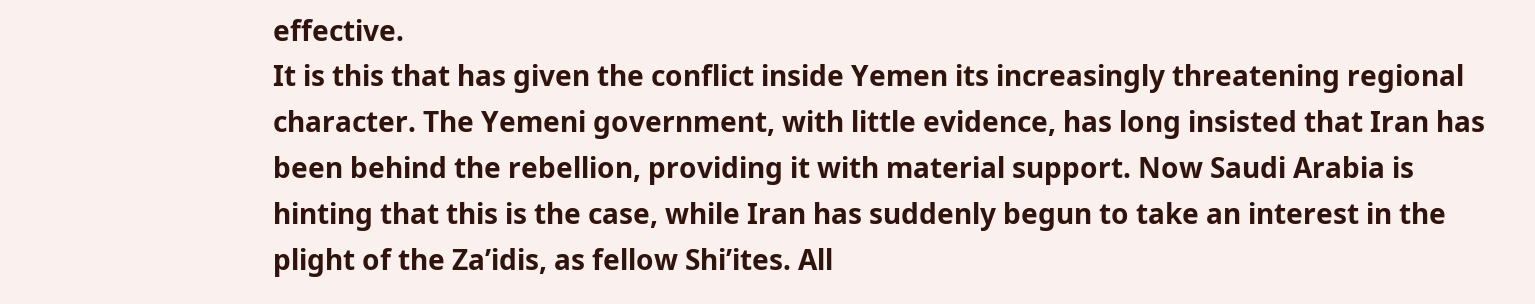effective.
It is this that has given the conflict inside Yemen its increasingly threatening regional character. The Yemeni government, with little evidence, has long insisted that Iran has been behind the rebellion, providing it with material support. Now Saudi Arabia is hinting that this is the case, while Iran has suddenly begun to take an interest in the plight of the Za’idis, as fellow Shi’ites. All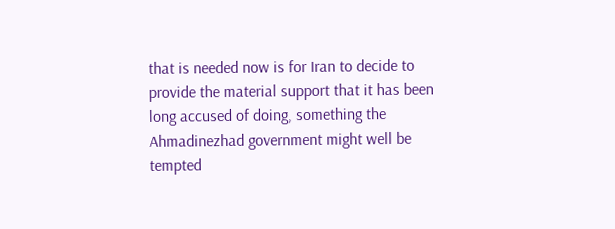that is needed now is for Iran to decide to provide the material support that it has been long accused of doing, something the Ahmadinezhad government might well be tempted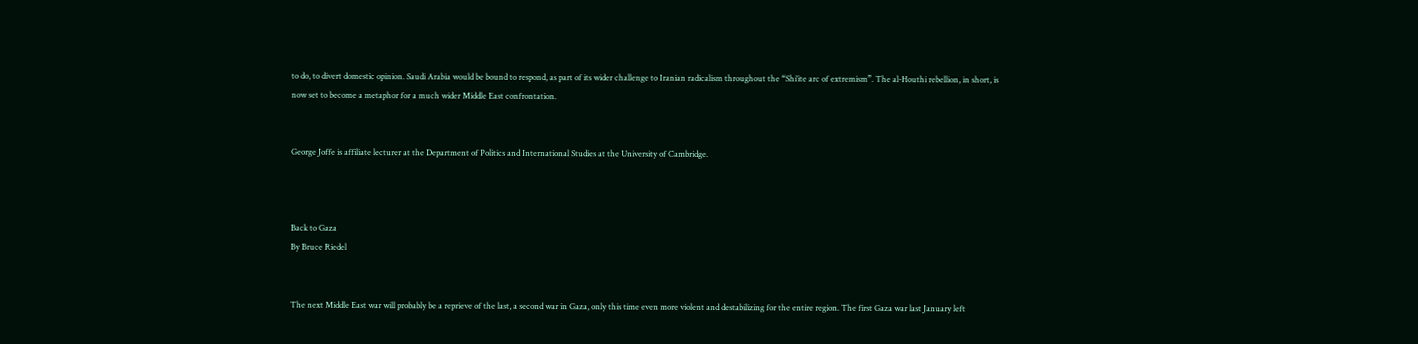to do, to divert domestic opinion. Saudi Arabia would be bound to respond, as part of its wider challenge to Iranian radicalism throughout the “Shi’ite arc of extremism”. The al-Houthi rebellion, in short, is now set to become a metaphor for a much wider Middle East confrontation.


George Joffe is affiliate lecturer at the Department of Politics and International Studies at the University of Cambridge.



Back to Gaza
By Bruce Riedel


The next Middle East war will probably be a reprieve of the last, a second war in Gaza, only this time even more violent and destabilizing for the entire region. The first Gaza war last January left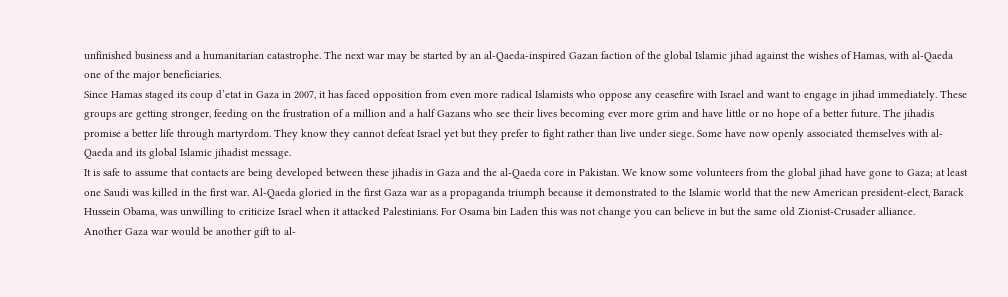unfinished business and a humanitarian catastrophe. The next war may be started by an al-Qaeda-inspired Gazan faction of the global Islamic jihad against the wishes of Hamas, with al-Qaeda one of the major beneficiaries.
Since Hamas staged its coup d’etat in Gaza in 2007, it has faced opposition from even more radical Islamists who oppose any ceasefire with Israel and want to engage in jihad immediately. These groups are getting stronger, feeding on the frustration of a million and a half Gazans who see their lives becoming ever more grim and have little or no hope of a better future. The jihadis promise a better life through martyrdom. They know they cannot defeat Israel yet but they prefer to fight rather than live under siege. Some have now openly associated themselves with al-Qaeda and its global Islamic jihadist message.
It is safe to assume that contacts are being developed between these jihadis in Gaza and the al-Qaeda core in Pakistan. We know some volunteers from the global jihad have gone to Gaza; at least one Saudi was killed in the first war. Al-Qaeda gloried in the first Gaza war as a propaganda triumph because it demonstrated to the Islamic world that the new American president-elect, Barack Hussein Obama, was unwilling to criticize Israel when it attacked Palestinians. For Osama bin Laden this was not change you can believe in but the same old Zionist-Crusader alliance.
Another Gaza war would be another gift to al-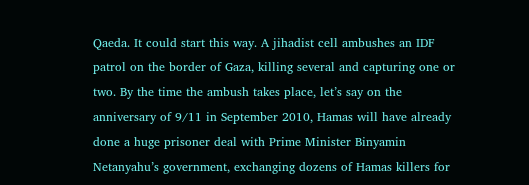Qaeda. It could start this way. A jihadist cell ambushes an IDF patrol on the border of Gaza, killing several and capturing one or two. By the time the ambush takes place, let’s say on the anniversary of 9/11 in September 2010, Hamas will have already done a huge prisoner deal with Prime Minister Binyamin Netanyahu’s government, exchanging dozens of Hamas killers for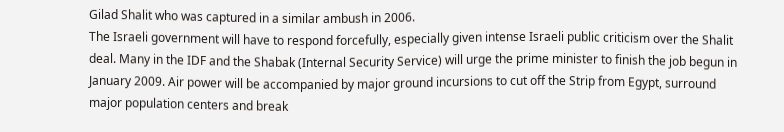Gilad Shalit who was captured in a similar ambush in 2006.
The Israeli government will have to respond forcefully, especially given intense Israeli public criticism over the Shalit deal. Many in the IDF and the Shabak (Internal Security Service) will urge the prime minister to finish the job begun in January 2009. Air power will be accompanied by major ground incursions to cut off the Strip from Egypt, surround major population centers and break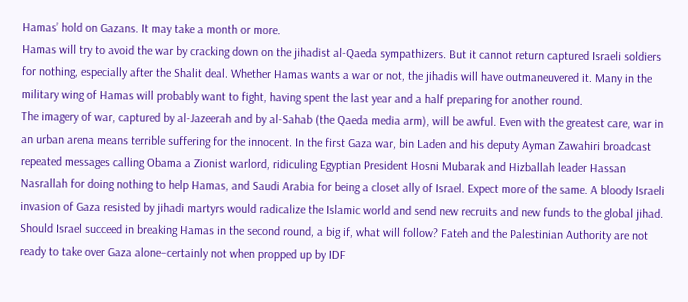Hamas’ hold on Gazans. It may take a month or more.
Hamas will try to avoid the war by cracking down on the jihadist al-Qaeda sympathizers. But it cannot return captured Israeli soldiers for nothing, especially after the Shalit deal. Whether Hamas wants a war or not, the jihadis will have outmaneuvered it. Many in the military wing of Hamas will probably want to fight, having spent the last year and a half preparing for another round.
The imagery of war, captured by al-Jazeerah and by al-Sahab (the Qaeda media arm), will be awful. Even with the greatest care, war in an urban arena means terrible suffering for the innocent. In the first Gaza war, bin Laden and his deputy Ayman Zawahiri broadcast repeated messages calling Obama a Zionist warlord, ridiculing Egyptian President Hosni Mubarak and Hizballah leader Hassan Nasrallah for doing nothing to help Hamas, and Saudi Arabia for being a closet ally of Israel. Expect more of the same. A bloody Israeli invasion of Gaza resisted by jihadi martyrs would radicalize the Islamic world and send new recruits and new funds to the global jihad.
Should Israel succeed in breaking Hamas in the second round, a big if, what will follow? Fateh and the Palestinian Authority are not ready to take over Gaza alone–certainly not when propped up by IDF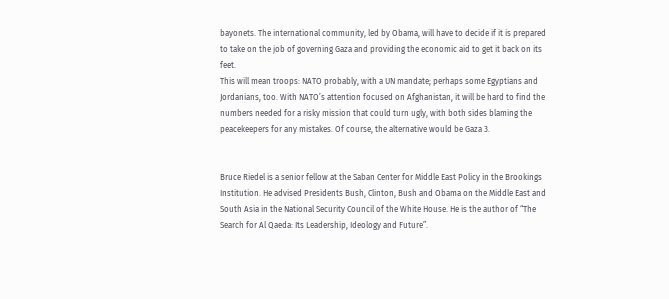bayonets. The international community, led by Obama, will have to decide if it is prepared to take on the job of governing Gaza and providing the economic aid to get it back on its feet.
This will mean troops: NATO probably, with a UN mandate; perhaps some Egyptians and Jordanians, too. With NATO’s attention focused on Afghanistan, it will be hard to find the numbers needed for a risky mission that could turn ugly, with both sides blaming the peacekeepers for any mistakes. Of course, the alternative would be Gaza 3.


Bruce Riedel is a senior fellow at the Saban Center for Middle East Policy in the Brookings Institution. He advised Presidents Bush, Clinton, Bush and Obama on the Middle East and South Asia in the National Security Council of the White House. He is the author of “The Search for Al Qaeda: Its Leadership, Ideology and Future”.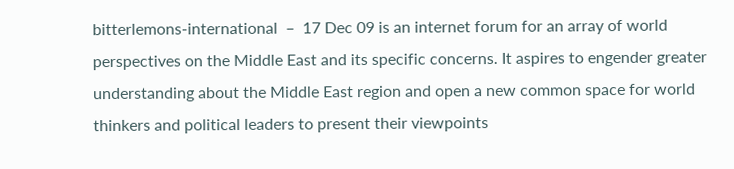bitterlemons-international  –  17 Dec 09 is an internet forum for an array of world perspectives on the Middle East and its specific concerns. It aspires to engender greater understanding about the Middle East region and open a new common space for world thinkers and political leaders to present their viewpoints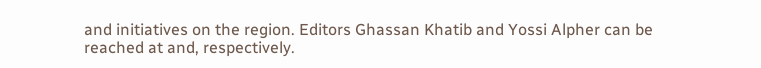and initiatives on the region. Editors Ghassan Khatib and Yossi Alpher can be reached at and, respectively.